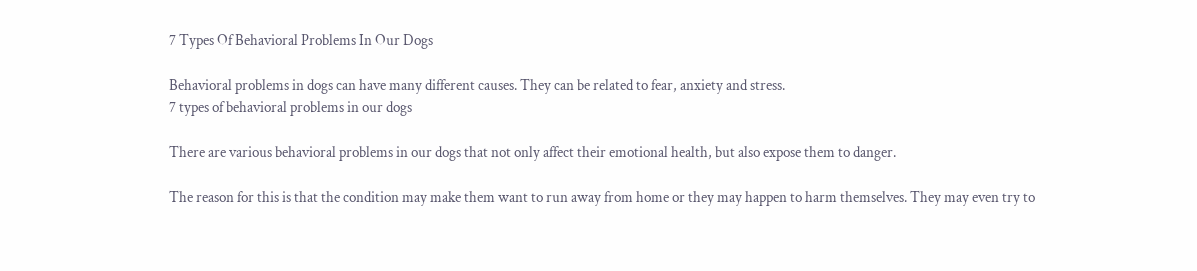7 Types Of Behavioral Problems In Our Dogs

Behavioral problems in dogs can have many different causes. They can be related to fear, anxiety and stress.
7 types of behavioral problems in our dogs

There are various behavioral problems in our dogs that not only affect their emotional health, but also expose them to danger.

The reason for this is that the condition may make them want to run away from home or they may happen to harm themselves. They may even try to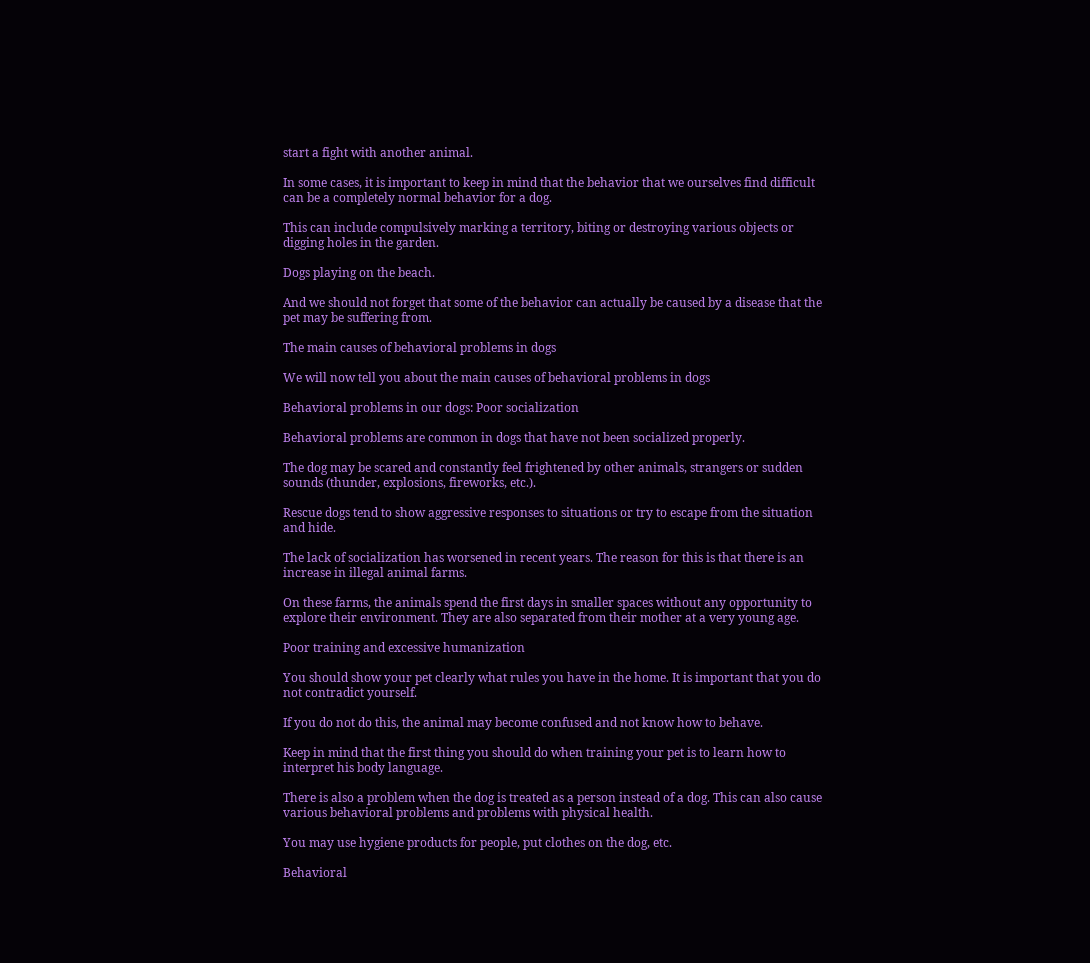start a fight with another animal.

In some cases, it is important to keep in mind that the behavior that we ourselves find difficult can be a completely normal behavior for a dog.

This can include compulsively marking a territory, biting or destroying various objects or digging holes in the garden.

Dogs playing on the beach.

And we should not forget that some of the behavior can actually be caused by a disease that the pet may be suffering from.

The main causes of behavioral problems in dogs

We will now tell you about the main causes of behavioral problems in dogs

Behavioral problems in our dogs: Poor socialization

Behavioral problems are common in dogs that have not been socialized properly.

The dog may be scared and constantly feel frightened by other animals, strangers or sudden sounds (thunder, explosions, fireworks, etc.).

Rescue dogs tend to show aggressive responses to situations or try to escape from the situation and hide.

The lack of socialization has worsened in recent years. The reason for this is that there is an increase in illegal animal farms.

On these farms, the animals spend the first days in smaller spaces without any opportunity to explore their environment. They are also separated from their mother at a very young age.

Poor training and excessive humanization

You should show your pet clearly what rules you have in the home. It is important that you do not contradict yourself.

If you do not do this, the animal may become confused and not know how to behave.

Keep in mind that the first thing you should do when training your pet is to learn how to interpret his body language.

There is also a problem when the dog is treated as a person instead of a dog. This can also cause various behavioral problems and problems with physical health.

You may use hygiene products for people, put clothes on the dog, etc.

Behavioral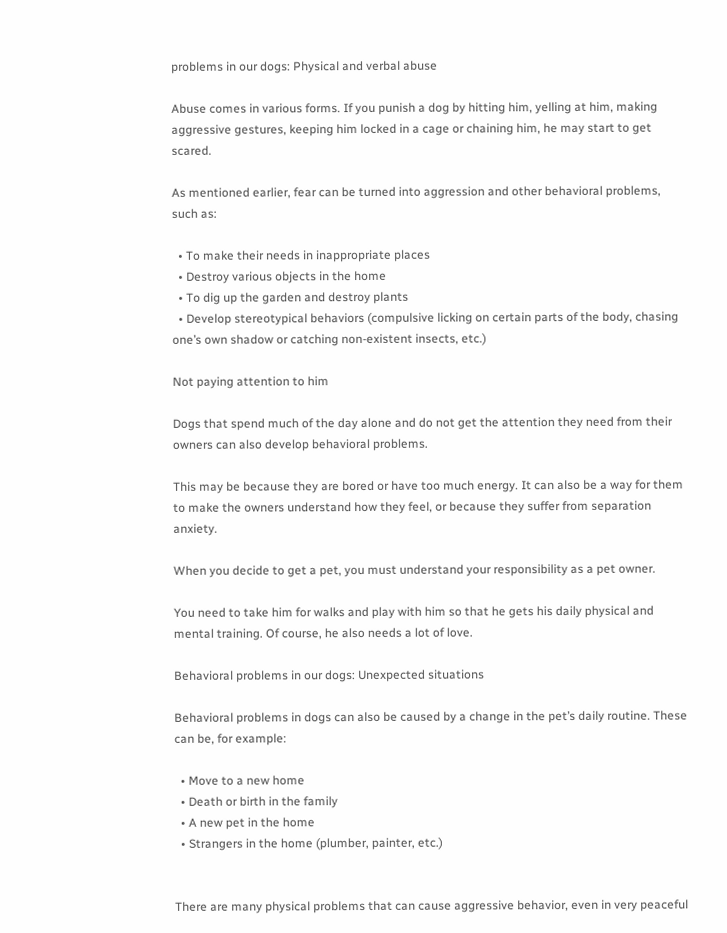problems in our dogs: Physical and verbal abuse

Abuse comes in various forms. If you punish a dog by hitting him, yelling at him, making aggressive gestures, keeping him locked in a cage or chaining him, he may start to get scared.

As mentioned earlier, fear can be turned into aggression and other behavioral problems, such as:

  • To make their needs in inappropriate places
  • Destroy various objects in the home
  • To dig up the garden and destroy plants
  • Develop stereotypical behaviors (compulsive licking on certain parts of the body, chasing one’s own shadow or catching non-existent insects, etc.)

Not paying attention to him

Dogs that spend much of the day alone and do not get the attention they need from their owners can also develop behavioral problems.

This may be because they are bored or have too much energy. It can also be a way for them to make the owners understand how they feel, or because they suffer from separation anxiety.

When you decide to get a pet, you must understand your responsibility as a pet owner.

You need to take him for walks and play with him so that he gets his daily physical and mental training. Of course, he also needs a lot of love.

Behavioral problems in our dogs: Unexpected situations

Behavioral problems in dogs can also be caused by a change in the pet’s daily routine. These can be, for example:

  • Move to a new home
  • Death or birth in the family
  • A new pet in the home
  • Strangers in the home (plumber, painter, etc.)


There are many physical problems that can cause aggressive behavior, even in very peaceful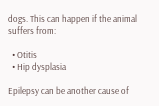dogs. This can happen if the animal suffers from:

  • Otitis
  • Hip dysplasia

Epilepsy can be another cause of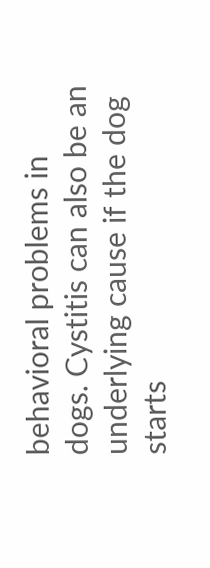behavioral problems in dogs. Cystitis can also be an underlying cause if the dog starts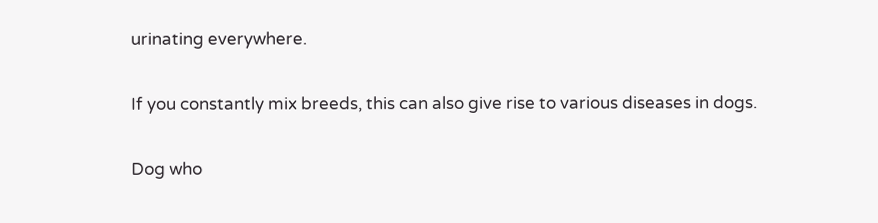urinating everywhere.

If you constantly mix breeds, this can also give rise to various diseases in dogs.

Dog who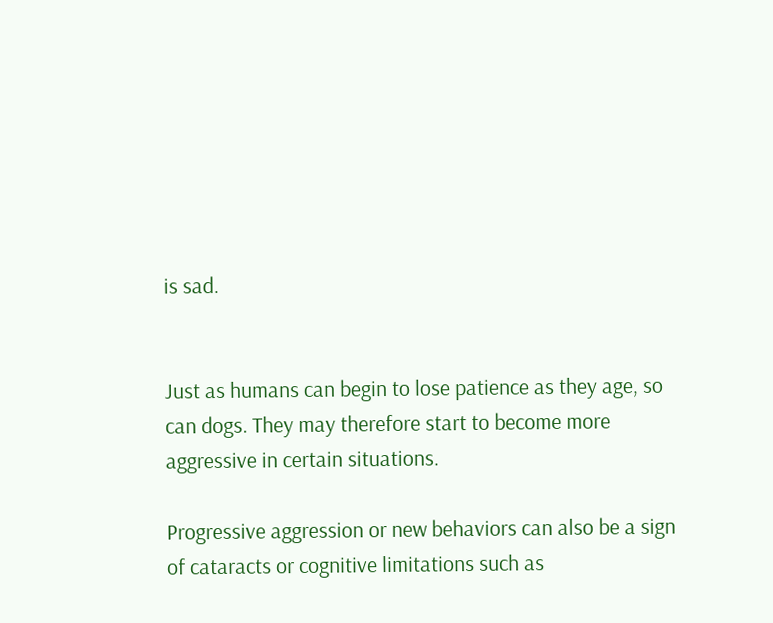is sad.


Just as humans can begin to lose patience as they age, so can dogs. They may therefore start to become more aggressive in certain situations.

Progressive aggression or new behaviors can also be a sign of cataracts or cognitive limitations such as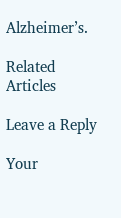Alzheimer’s.

Related Articles

Leave a Reply

Your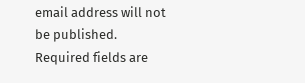email address will not be published. Required fields are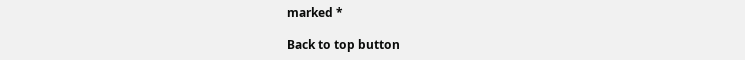marked *

Back to top button